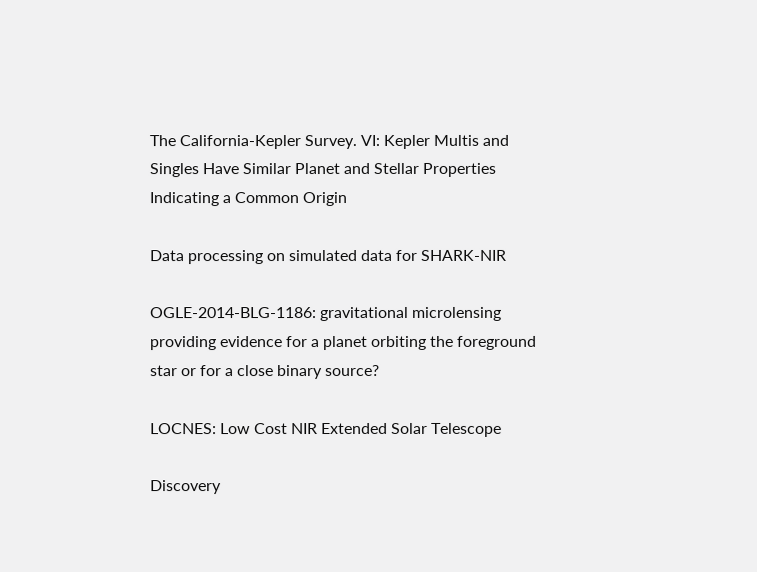The California-Kepler Survey. VI: Kepler Multis and Singles Have Similar Planet and Stellar Properties Indicating a Common Origin

Data processing on simulated data for SHARK-NIR

OGLE-2014-BLG-1186: gravitational microlensing providing evidence for a planet orbiting the foreground star or for a close binary source?

LOCNES: Low Cost NIR Extended Solar Telescope

Discovery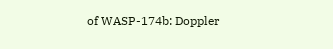of WASP-174b: Doppler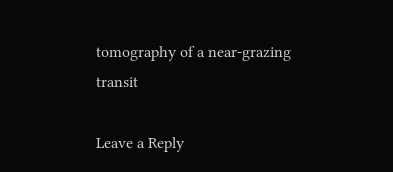tomography of a near-grazing transit

Leave a Reply